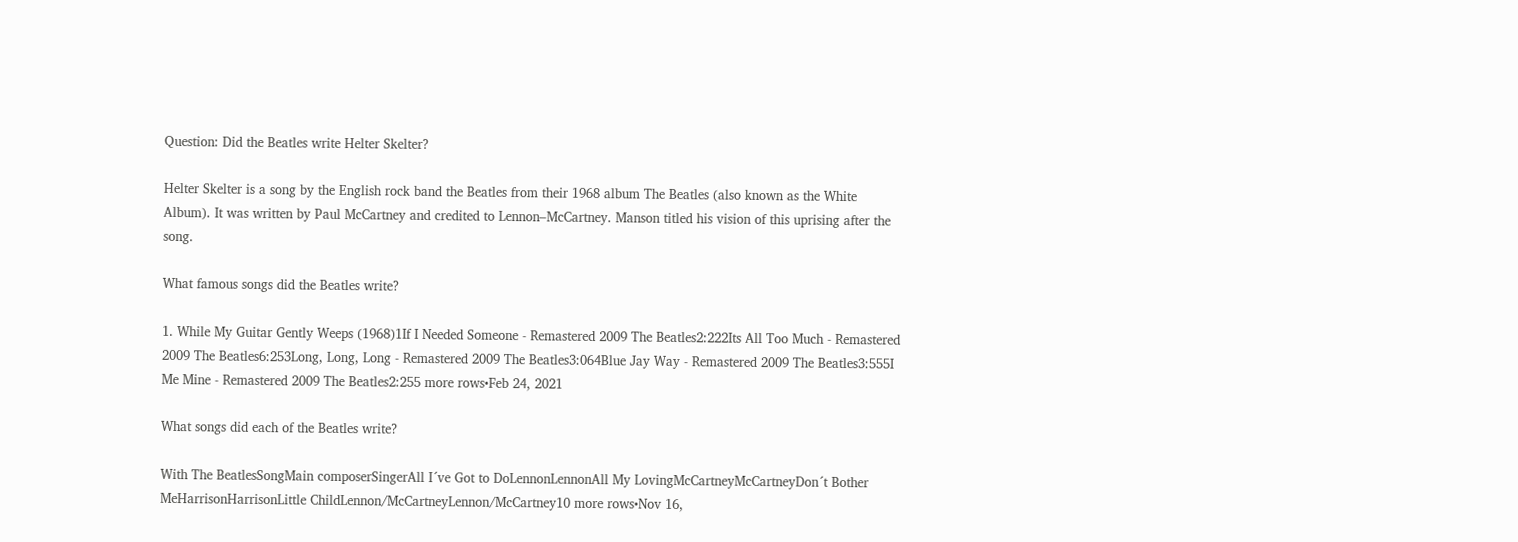Question: Did the Beatles write Helter Skelter?

Helter Skelter is a song by the English rock band the Beatles from their 1968 album The Beatles (also known as the White Album). It was written by Paul McCartney and credited to Lennon–McCartney. Manson titled his vision of this uprising after the song.

What famous songs did the Beatles write?

1. While My Guitar Gently Weeps (1968)1If I Needed Someone - Remastered 2009 The Beatles2:222Its All Too Much - Remastered 2009 The Beatles6:253Long, Long, Long - Remastered 2009 The Beatles3:064Blue Jay Way - Remastered 2009 The Beatles3:555I Me Mine - Remastered 2009 The Beatles2:255 more rows•Feb 24, 2021

What songs did each of the Beatles write?

With The BeatlesSongMain composerSingerAll I´ve Got to DoLennonLennonAll My LovingMcCartneyMcCartneyDon´t Bother MeHarrisonHarrisonLittle ChildLennon/McCartneyLennon/McCartney10 more rows•Nov 16,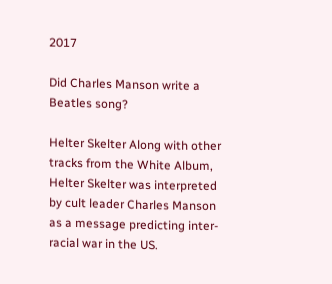2017

Did Charles Manson write a Beatles song?

Helter Skelter Along with other tracks from the White Album, Helter Skelter was interpreted by cult leader Charles Manson as a message predicting inter-racial war in the US.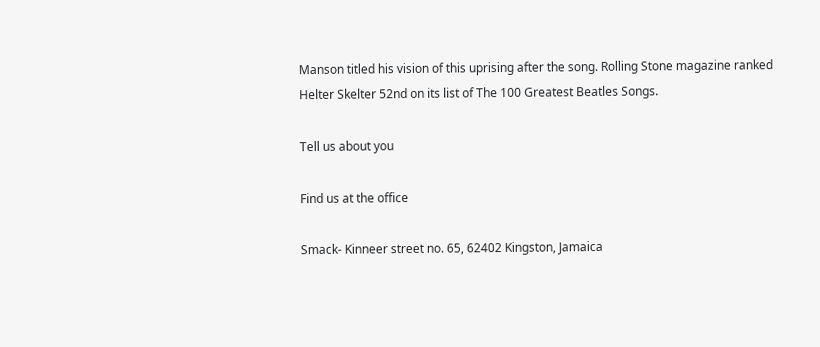Manson titled his vision of this uprising after the song. Rolling Stone magazine ranked Helter Skelter 52nd on its list of The 100 Greatest Beatles Songs.

Tell us about you

Find us at the office

Smack- Kinneer street no. 65, 62402 Kingston, Jamaica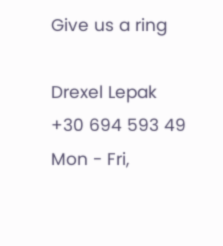Give us a ring

Drexel Lepak
+30 694 593 49
Mon - Fri,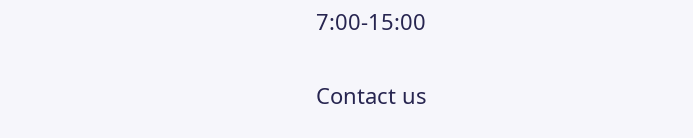7:00-15:00

Contact us